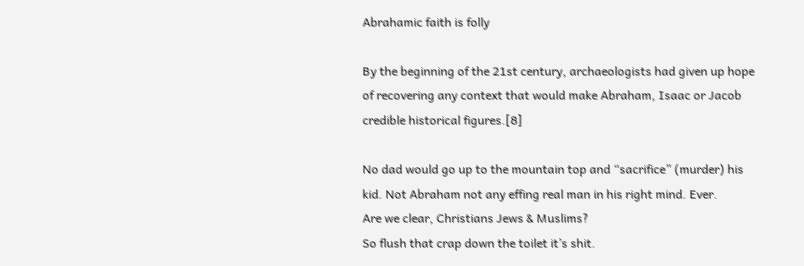Abrahamic faith is folly

By the beginning of the 21st century, archaeologists had given up hope of recovering any context that would make Abraham, Isaac or Jacob credible historical figures.[8]

No dad would go up to the mountain top and “sacrifice” (murder) his kid. Not Abraham not any effing real man in his right mind. Ever.
Are we clear, Christians Jews & Muslims?
So flush that crap down the toilet it’s shit.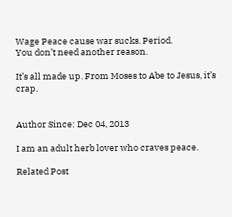Wage Peace cause war sucks. Period.
You don’t need another reason.

It’s all made up. From Moses to Abe to Jesus, it’s crap.


Author Since: Dec 04, 2013

I am an adult herb lover who craves peace.

Related Post